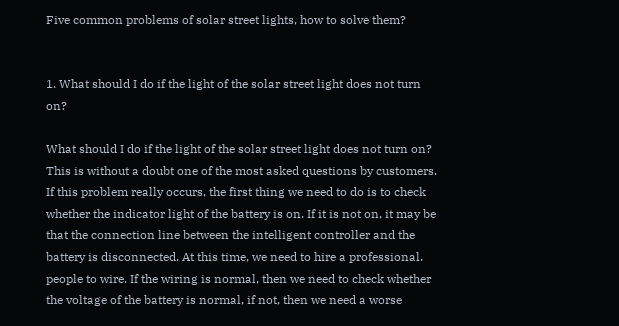Five common problems of solar street lights, how to solve them?


1. What should I do if the light of the solar street light does not turn on?

What should I do if the light of the solar street light does not turn on? This is without a doubt one of the most asked questions by customers. If this problem really occurs, the first thing we need to do is to check whether the indicator light of the battery is on. If it is not on, it may be that the connection line between the intelligent controller and the battery is disconnected. At this time, we need to hire a professional. people to wire. If the wiring is normal, then we need to check whether the voltage of the battery is normal, if not, then we need a worse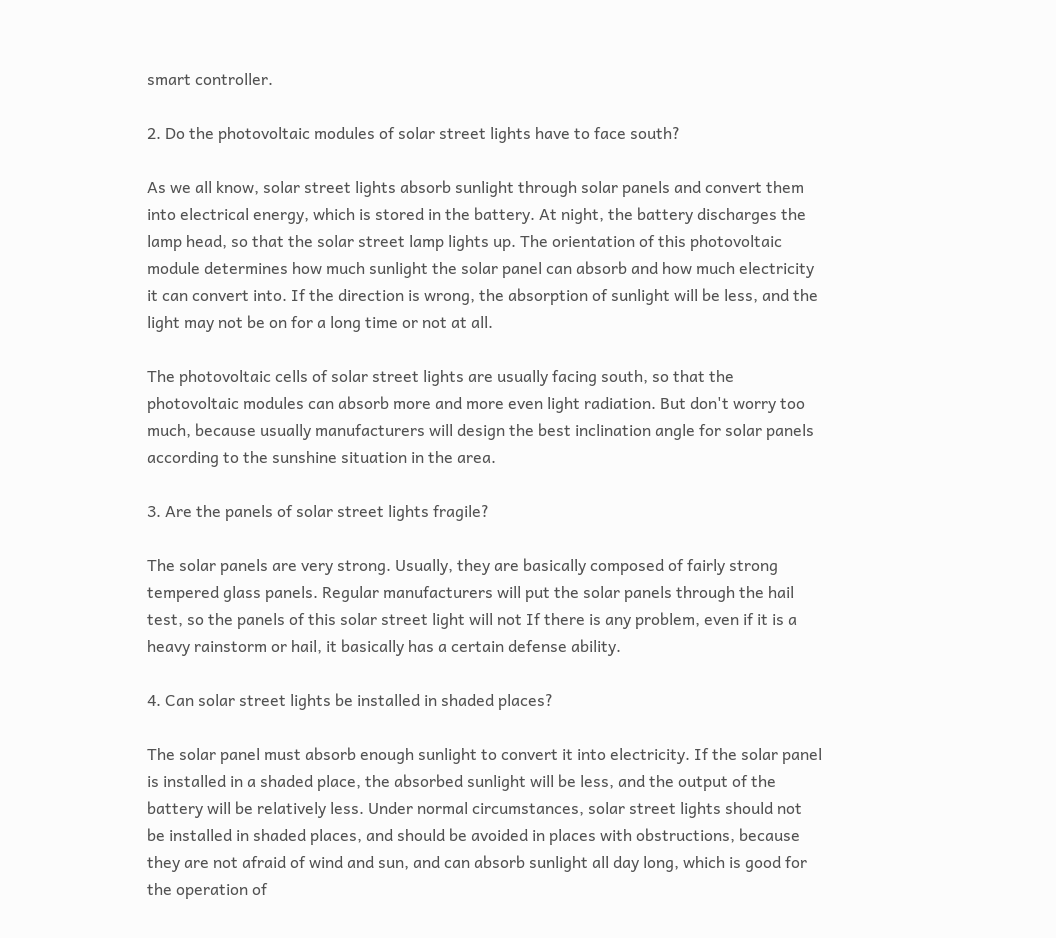smart controller.

2. Do the photovoltaic modules of solar street lights have to face south?

As we all know, solar street lights absorb sunlight through solar panels and convert them into electrical energy, which is stored in the battery. At night, the battery discharges the lamp head, so that the solar street lamp lights up. The orientation of this photovoltaic module determines how much sunlight the solar panel can absorb and how much electricity it can convert into. If the direction is wrong, the absorption of sunlight will be less, and the light may not be on for a long time or not at all.

The photovoltaic cells of solar street lights are usually facing south, so that the photovoltaic modules can absorb more and more even light radiation. But don't worry too much, because usually manufacturers will design the best inclination angle for solar panels according to the sunshine situation in the area.

3. Are the panels of solar street lights fragile?

The solar panels are very strong. Usually, they are basically composed of fairly strong tempered glass panels. Regular manufacturers will put the solar panels through the hail test, so the panels of this solar street light will not If there is any problem, even if it is a heavy rainstorm or hail, it basically has a certain defense ability.

4. Can solar street lights be installed in shaded places?

The solar panel must absorb enough sunlight to convert it into electricity. If the solar panel is installed in a shaded place, the absorbed sunlight will be less, and the output of the battery will be relatively less. Under normal circumstances, solar street lights should not be installed in shaded places, and should be avoided in places with obstructions, because they are not afraid of wind and sun, and can absorb sunlight all day long, which is good for the operation of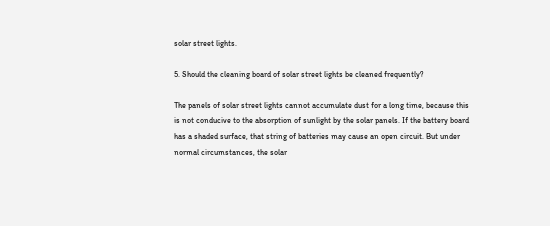solar street lights.

5. Should the cleaning board of solar street lights be cleaned frequently?

The panels of solar street lights cannot accumulate dust for a long time, because this is not conducive to the absorption of sunlight by the solar panels. If the battery board has a shaded surface, that string of batteries may cause an open circuit. But under normal circumstances, the solar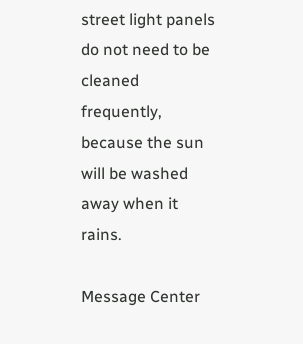street light panels do not need to be cleaned frequently, because the sun will be washed away when it rains.

Message Center